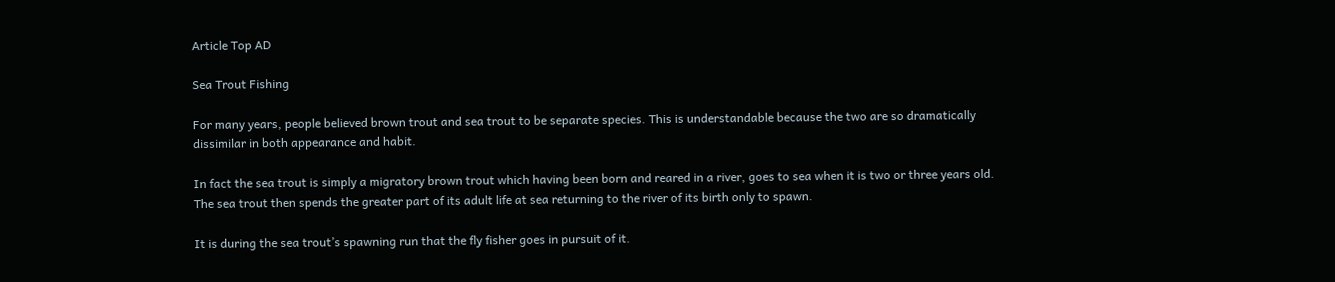Article Top AD

Sea Trout Fishing

For many years, people believed brown trout and sea trout to be separate species. This is understandable because the two are so dramatically dissimilar in both appearance and habit.

In fact the sea trout is simply a migratory brown trout which having been born and reared in a river, goes to sea when it is two or three years old. The sea trout then spends the greater part of its adult life at sea returning to the river of its birth only to spawn.

It is during the sea trout’s spawning run that the fly fisher goes in pursuit of it.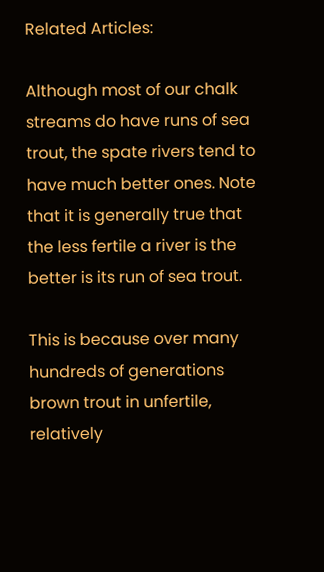Related Articles:

Although most of our chalk streams do have runs of sea trout, the spate rivers tend to have much better ones. Note that it is generally true that the less fertile a river is the better is its run of sea trout.

This is because over many hundreds of generations brown trout in unfertile, relatively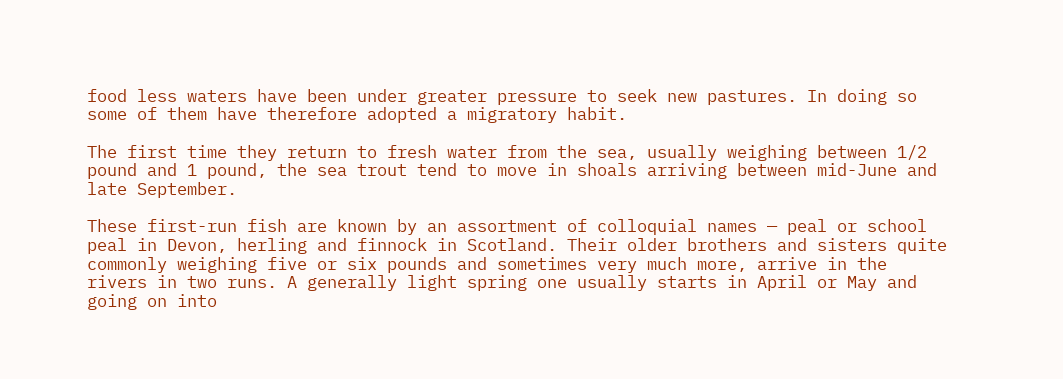food less waters have been under greater pressure to seek new pastures. In doing so some of them have therefore adopted a migratory habit.

The first time they return to fresh water from the sea, usually weighing between 1/2 pound and 1 pound, the sea trout tend to move in shoals arriving between mid-June and late September.

These first-run fish are known by an assortment of colloquial names — peal or school peal in Devon, herling and finnock in Scotland. Their older brothers and sisters quite commonly weighing five or six pounds and sometimes very much more, arrive in the rivers in two runs. A generally light spring one usually starts in April or May and going on into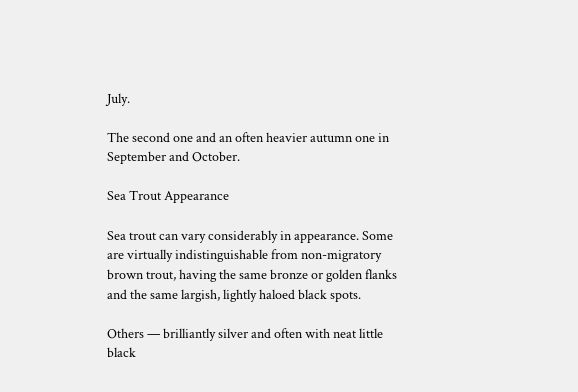July.

The second one and an often heavier autumn one in September and October.

Sea Trout Appearance

Sea trout can vary considerably in appearance. Some are virtually indistinguishable from non-migratory brown trout, having the same bronze or golden flanks and the same largish, lightly haloed black spots.

Others — brilliantly silver and often with neat little black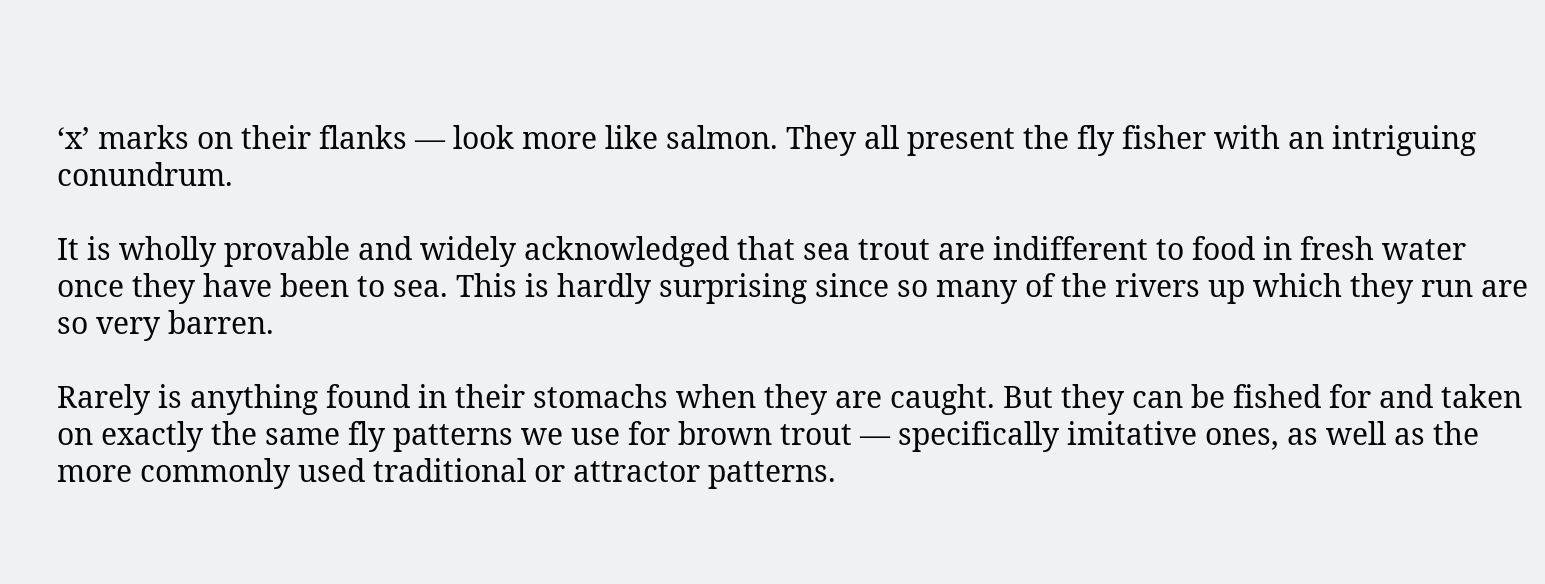‘x’ marks on their flanks — look more like salmon. They all present the fly fisher with an intriguing conundrum.

It is wholly provable and widely acknowledged that sea trout are indifferent to food in fresh water once they have been to sea. This is hardly surprising since so many of the rivers up which they run are so very barren.

Rarely is anything found in their stomachs when they are caught. But they can be fished for and taken on exactly the same fly patterns we use for brown trout — specifically imitative ones, as well as the more commonly used traditional or attractor patterns.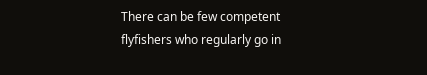There can be few competent flyfishers who regularly go in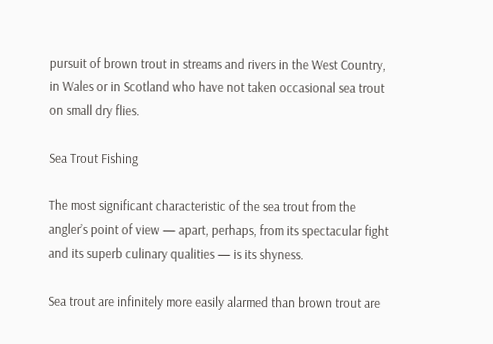pursuit of brown trout in streams and rivers in the West Country, in Wales or in Scotland who have not taken occasional sea trout on small dry flies.

Sea Trout Fishing

The most significant characteristic of the sea trout from the angler’s point of view — apart, perhaps, from its spectacular fight and its superb culinary qualities — is its shyness.

Sea trout are infinitely more easily alarmed than brown trout are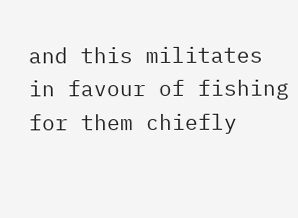and this militates in favour of fishing for them chiefly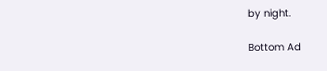by night.

Bottom Ad